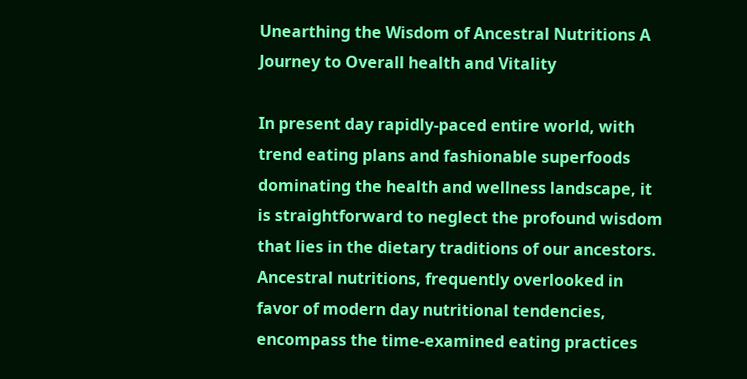Unearthing the Wisdom of Ancestral Nutritions A Journey to Overall health and Vitality

In present day rapidly-paced entire world, with trend eating plans and fashionable superfoods dominating the health and wellness landscape, it is straightforward to neglect the profound wisdom that lies in the dietary traditions of our ancestors. Ancestral nutritions, frequently overlooked in favor of modern day nutritional tendencies, encompass the time-examined eating practices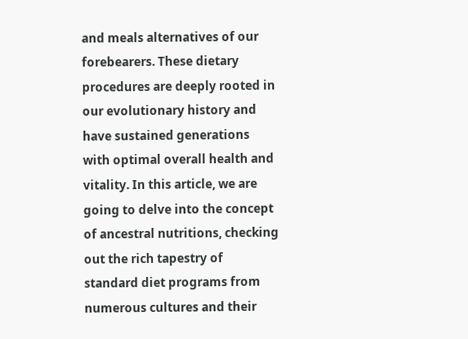and meals alternatives of our forebearers. These dietary procedures are deeply rooted in our evolutionary history and have sustained generations with optimal overall health and vitality. In this article, we are going to delve into the concept of ancestral nutritions, checking out the rich tapestry of standard diet programs from numerous cultures and their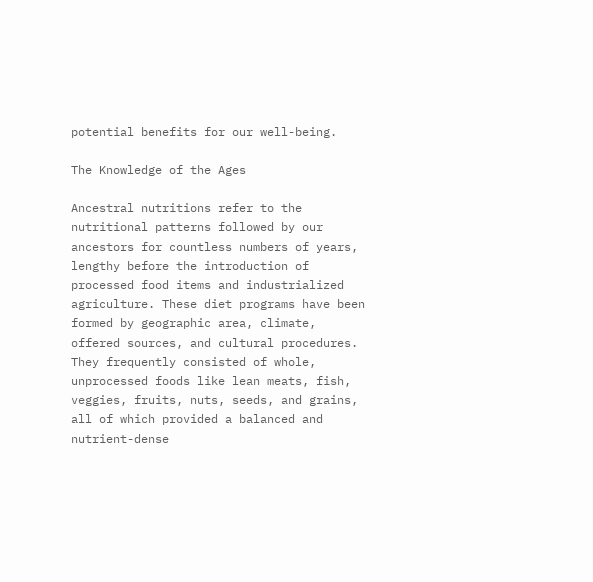potential benefits for our well-being.

The Knowledge of the Ages

Ancestral nutritions refer to the nutritional patterns followed by our ancestors for countless numbers of years, lengthy before the introduction of processed food items and industrialized agriculture. These diet programs have been formed by geographic area, climate, offered sources, and cultural procedures. They frequently consisted of whole, unprocessed foods like lean meats, fish, veggies, fruits, nuts, seeds, and grains, all of which provided a balanced and nutrient-dense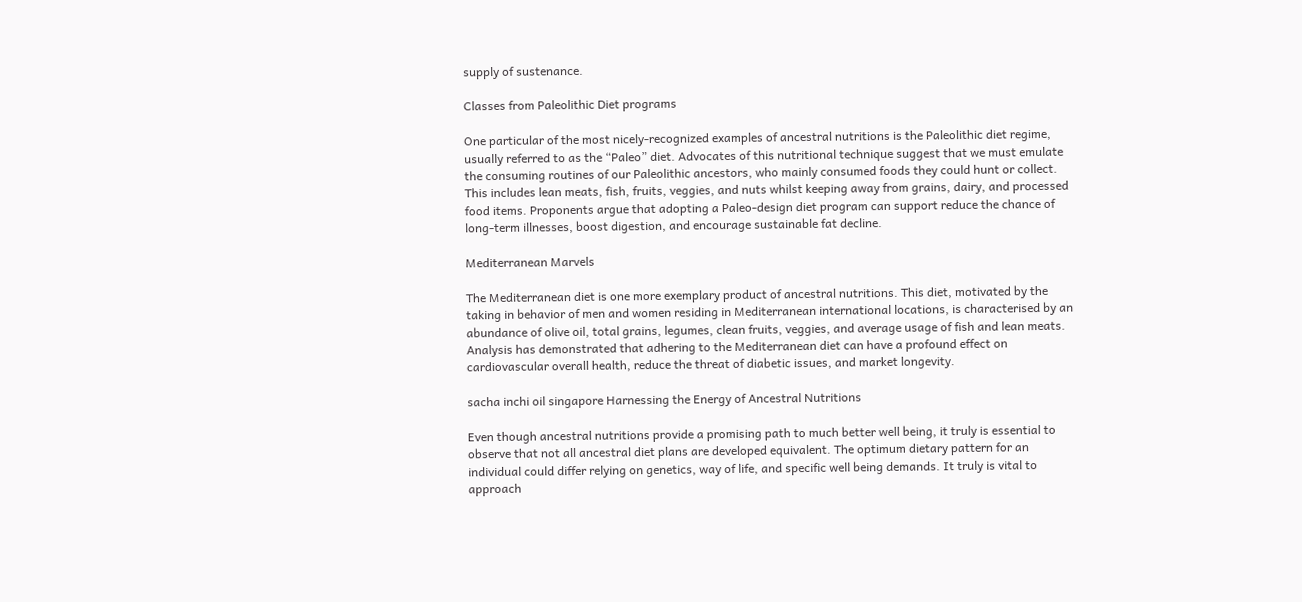supply of sustenance.

Classes from Paleolithic Diet programs

One particular of the most nicely-recognized examples of ancestral nutritions is the Paleolithic diet regime, usually referred to as the “Paleo” diet. Advocates of this nutritional technique suggest that we must emulate the consuming routines of our Paleolithic ancestors, who mainly consumed foods they could hunt or collect. This includes lean meats, fish, fruits, veggies, and nuts whilst keeping away from grains, dairy, and processed food items. Proponents argue that adopting a Paleo-design diet program can support reduce the chance of long-term illnesses, boost digestion, and encourage sustainable fat decline.

Mediterranean Marvels

The Mediterranean diet is one more exemplary product of ancestral nutritions. This diet, motivated by the taking in behavior of men and women residing in Mediterranean international locations, is characterised by an abundance of olive oil, total grains, legumes, clean fruits, veggies, and average usage of fish and lean meats. Analysis has demonstrated that adhering to the Mediterranean diet can have a profound effect on cardiovascular overall health, reduce the threat of diabetic issues, and market longevity.

sacha inchi oil singapore Harnessing the Energy of Ancestral Nutritions

Even though ancestral nutritions provide a promising path to much better well being, it truly is essential to observe that not all ancestral diet plans are developed equivalent. The optimum dietary pattern for an individual could differ relying on genetics, way of life, and specific well being demands. It truly is vital to approach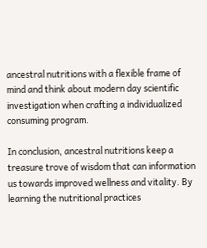ancestral nutritions with a flexible frame of mind and think about modern day scientific investigation when crafting a individualized consuming program.

In conclusion, ancestral nutritions keep a treasure trove of wisdom that can information us towards improved wellness and vitality. By learning the nutritional practices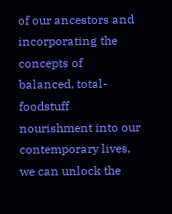of our ancestors and incorporating the concepts of balanced, total-foodstuff nourishment into our contemporary lives, we can unlock the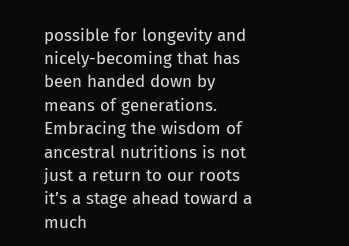possible for longevity and nicely-becoming that has been handed down by means of generations. Embracing the wisdom of ancestral nutritions is not just a return to our roots it’s a stage ahead toward a much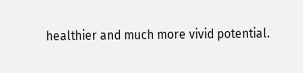healthier and much more vivid potential.